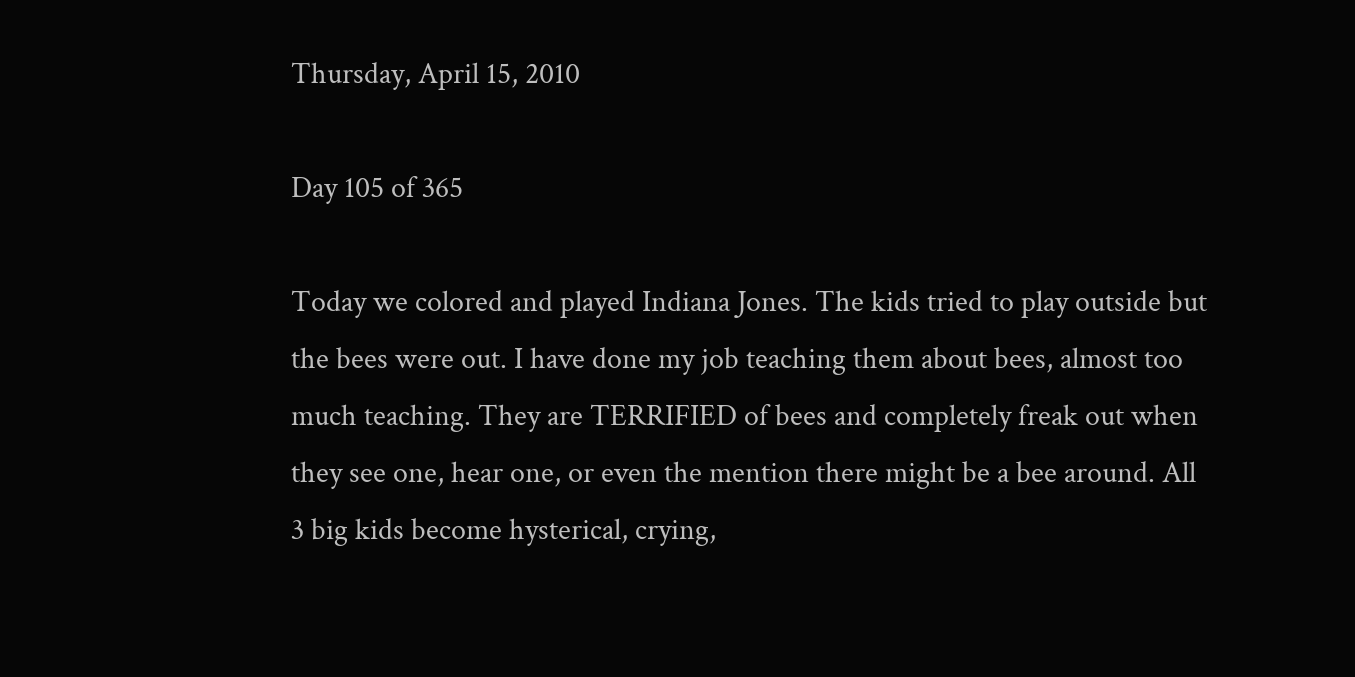Thursday, April 15, 2010

Day 105 of 365

Today we colored and played Indiana Jones. The kids tried to play outside but the bees were out. I have done my job teaching them about bees, almost too much teaching. They are TERRIFIED of bees and completely freak out when they see one, hear one, or even the mention there might be a bee around. All 3 big kids become hysterical, crying,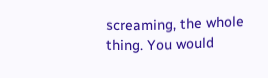screaming, the whole thing. You would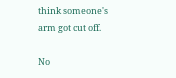think someone's arm got cut off.

No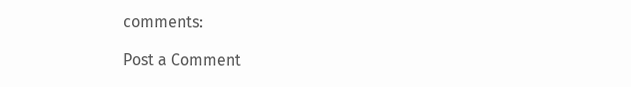comments:

Post a Comment